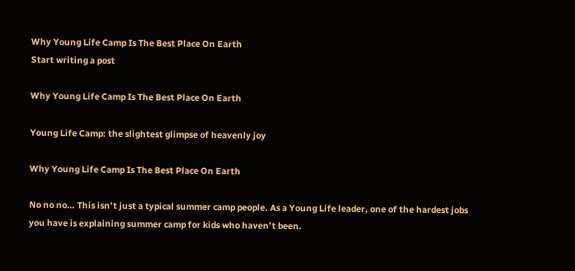Why Young Life Camp Is The Best Place On Earth
Start writing a post

Why Young Life Camp Is The Best Place On Earth

Young Life Camp: the slightest glimpse of heavenly joy

Why Young Life Camp Is The Best Place On Earth

No no no… This isn’t just a typical summer camp people. As a Young Life leader, one of the hardest jobs you have is explaining summer camp for kids who haven’t been.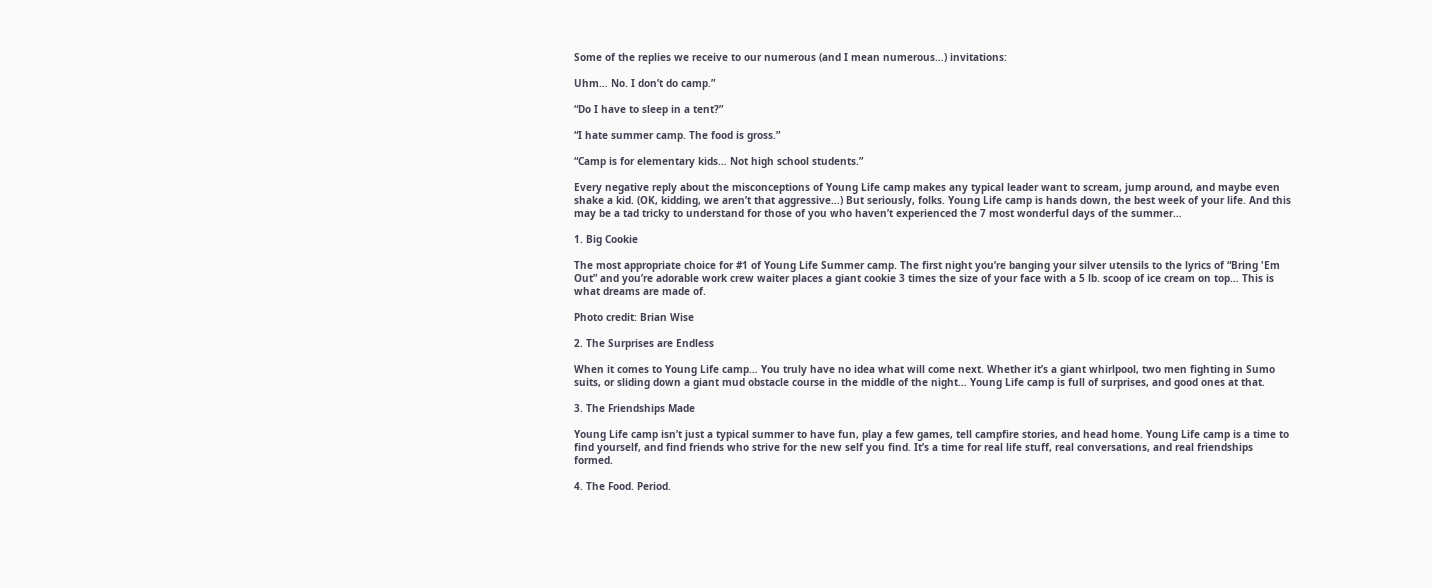Some of the replies we receive to our numerous (and I mean numerous…) invitations:

Uhm… No. I don’t do camp.”

“Do I have to sleep in a tent?”

“I hate summer camp. The food is gross.”

“Camp is for elementary kids… Not high school students.”

Every negative reply about the misconceptions of Young Life camp makes any typical leader want to scream, jump around, and maybe even shake a kid. (OK, kidding, we aren’t that aggressive…) But seriously, folks. Young Life camp is hands down, the best week of your life. And this may be a tad tricky to understand for those of you who haven’t experienced the 7 most wonderful days of the summer…

1. Big Cookie

The most appropriate choice for #1 of Young Life Summer camp. The first night you’re banging your silver utensils to the lyrics of “Bring 'Em Out” and you’re adorable work crew waiter places a giant cookie 3 times the size of your face with a 5 lb. scoop of ice cream on top… This is what dreams are made of.

Photo credit: Brian Wise

2. The Surprises are Endless

When it comes to Young Life camp… You truly have no idea what will come next. Whether it’s a giant whirlpool, two men fighting in Sumo suits, or sliding down a giant mud obstacle course in the middle of the night… Young Life camp is full of surprises, and good ones at that.

3. The Friendships Made

Young Life camp isn’t just a typical summer to have fun, play a few games, tell campfire stories, and head home. Young Life camp is a time to find yourself, and find friends who strive for the new self you find. It’s a time for real life stuff, real conversations, and real friendships formed.

4. The Food. Period.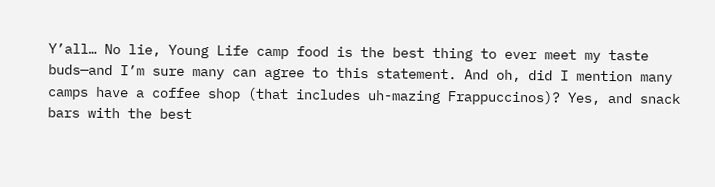Y’all… No lie, Young Life camp food is the best thing to ever meet my taste buds—and I’m sure many can agree to this statement. And oh, did I mention many camps have a coffee shop (that includes uh-mazing Frappuccinos)? Yes, and snack bars with the best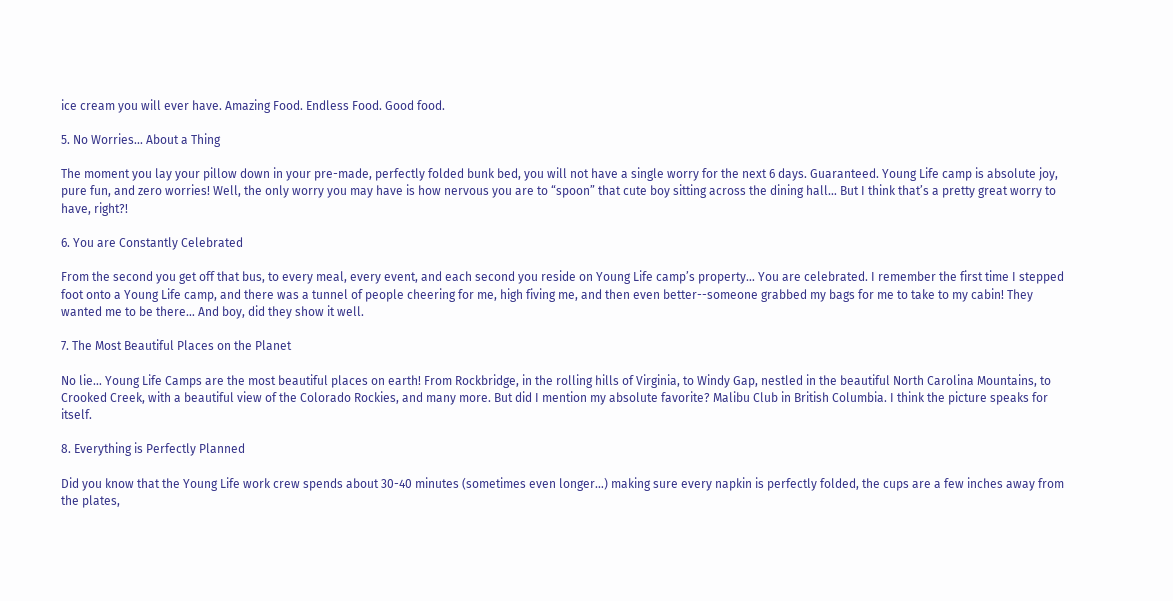ice cream you will ever have. Amazing Food. Endless Food. Good food.

5. No Worries... About a Thing

The moment you lay your pillow down in your pre-made, perfectly folded bunk bed, you will not have a single worry for the next 6 days. Guaranteed. Young Life camp is absolute joy, pure fun, and zero worries! Well, the only worry you may have is how nervous you are to “spoon” that cute boy sitting across the dining hall… But I think that’s a pretty great worry to have, right?!

6. You are Constantly Celebrated

From the second you get off that bus, to every meal, every event, and each second you reside on Young Life camp’s property… You are celebrated. I remember the first time I stepped foot onto a Young Life camp, and there was a tunnel of people cheering for me, high fiving me, and then even better--someone grabbed my bags for me to take to my cabin! They wanted me to be there… And boy, did they show it well.

7. The Most Beautiful Places on the Planet

No lie… Young Life Camps are the most beautiful places on earth! From Rockbridge, in the rolling hills of Virginia, to Windy Gap, nestled in the beautiful North Carolina Mountains, to Crooked Creek, with a beautiful view of the Colorado Rockies, and many more. But did I mention my absolute favorite? Malibu Club in British Columbia. I think the picture speaks for itself.

8. Everything is Perfectly Planned

Did you know that the Young Life work crew spends about 30-40 minutes (sometimes even longer…) making sure every napkin is perfectly folded, the cups are a few inches away from the plates,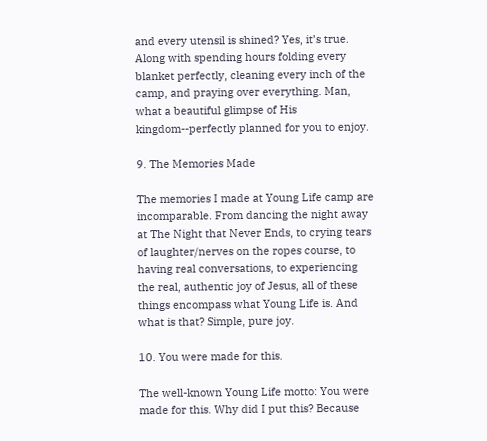and every utensil is shined? Yes, it’s true. Along with spending hours folding every blanket perfectly, cleaning every inch of the camp, and praying over everything. Man, what a beautiful glimpse of His kingdom--perfectly planned for you to enjoy.

9. The Memories Made

The memories I made at Young Life camp are incomparable. From dancing the night away at The Night that Never Ends, to crying tears of laughter/nerves on the ropes course, to having real conversations, to experiencing the real, authentic joy of Jesus, all of these things encompass what Young Life is. And what is that? Simple, pure joy.

10. You were made for this.

The well-known Young Life motto: You were made for this. Why did I put this? Because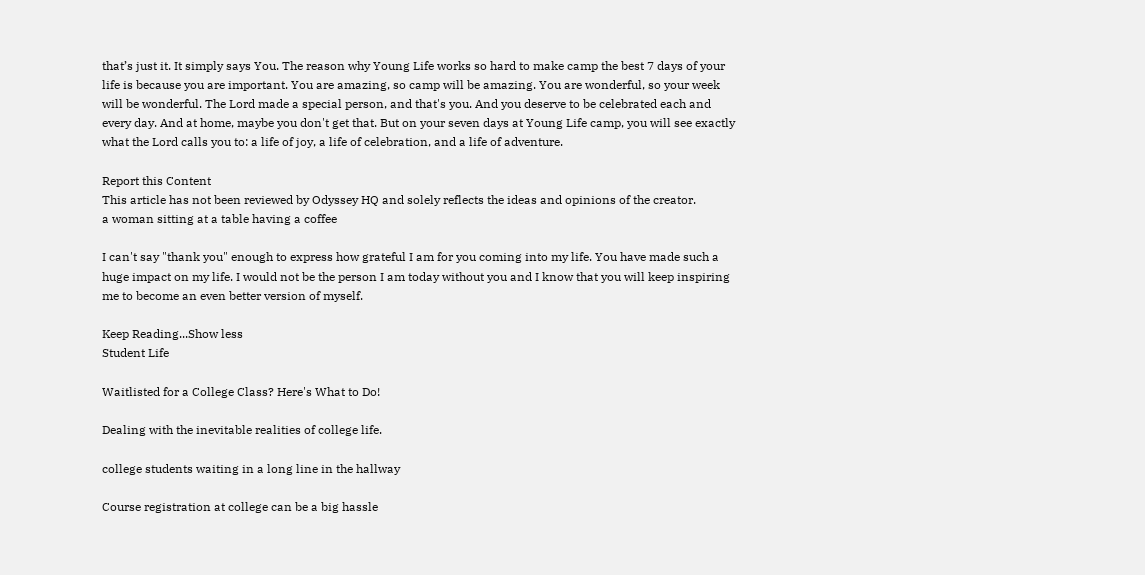that’s just it. It simply says You. The reason why Young Life works so hard to make camp the best 7 days of your life is because you are important. You are amazing, so camp will be amazing. You are wonderful, so your week will be wonderful. The Lord made a special person, and that's you. And you deserve to be celebrated each and every day. And at home, maybe you don't get that. But on your seven days at Young Life camp, you will see exactly what the Lord calls you to: a life of joy, a life of celebration, and a life of adventure.

Report this Content
This article has not been reviewed by Odyssey HQ and solely reflects the ideas and opinions of the creator.
a woman sitting at a table having a coffee

I can't say "thank you" enough to express how grateful I am for you coming into my life. You have made such a huge impact on my life. I would not be the person I am today without you and I know that you will keep inspiring me to become an even better version of myself.

Keep Reading...Show less
Student Life

Waitlisted for a College Class? Here's What to Do!

Dealing with the inevitable realities of college life.

college students waiting in a long line in the hallway

Course registration at college can be a big hassle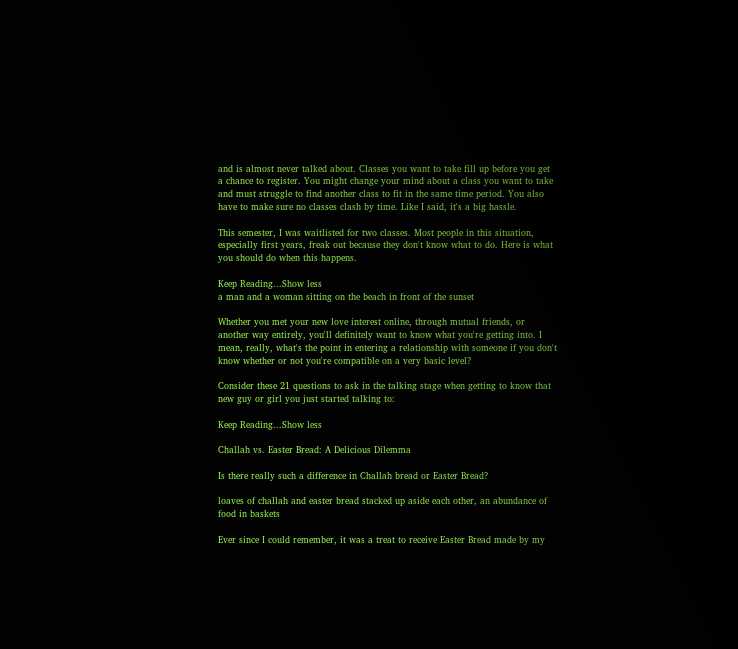and is almost never talked about. Classes you want to take fill up before you get a chance to register. You might change your mind about a class you want to take and must struggle to find another class to fit in the same time period. You also have to make sure no classes clash by time. Like I said, it's a big hassle.

This semester, I was waitlisted for two classes. Most people in this situation, especially first years, freak out because they don't know what to do. Here is what you should do when this happens.

Keep Reading...Show less
a man and a woman sitting on the beach in front of the sunset

Whether you met your new love interest online, through mutual friends, or another way entirely, you'll definitely want to know what you're getting into. I mean, really, what's the point in entering a relationship with someone if you don't know whether or not you're compatible on a very basic level?

Consider these 21 questions to ask in the talking stage when getting to know that new guy or girl you just started talking to:

Keep Reading...Show less

Challah vs. Easter Bread: A Delicious Dilemma

Is there really such a difference in Challah bread or Easter Bread?

loaves of challah and easter bread stacked up aside each other, an abundance of food in baskets

Ever since I could remember, it was a treat to receive Easter Bread made by my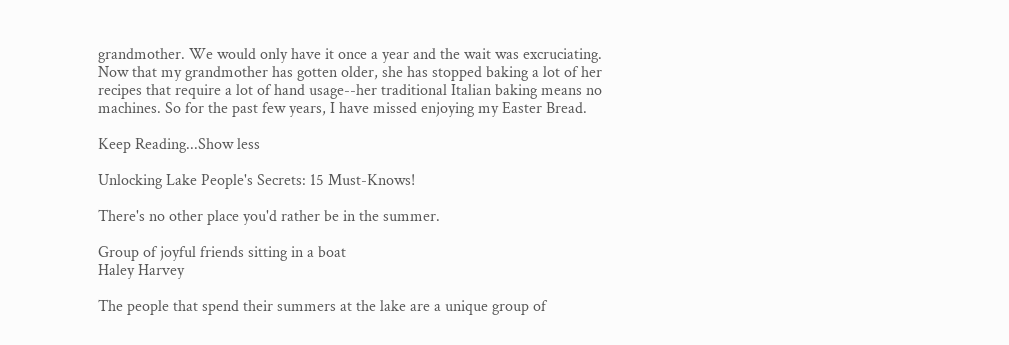grandmother. We would only have it once a year and the wait was excruciating. Now that my grandmother has gotten older, she has stopped baking a lot of her recipes that require a lot of hand usage--her traditional Italian baking means no machines. So for the past few years, I have missed enjoying my Easter Bread.

Keep Reading...Show less

Unlocking Lake People's Secrets: 15 Must-Knows!

There's no other place you'd rather be in the summer.

Group of joyful friends sitting in a boat
Haley Harvey

The people that spend their summers at the lake are a unique group of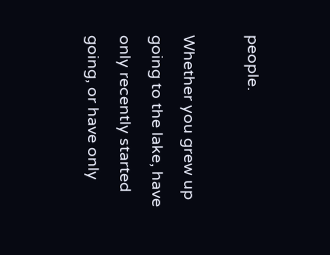people.

Whether you grew up going to the lake, have only recently started going, or have only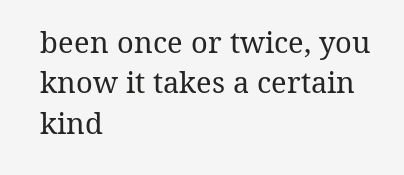been once or twice, you know it takes a certain kind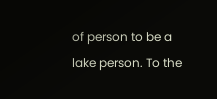of person to be a lake person. To the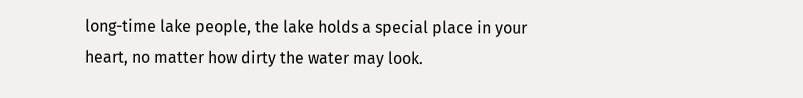long-time lake people, the lake holds a special place in your heart, no matter how dirty the water may look.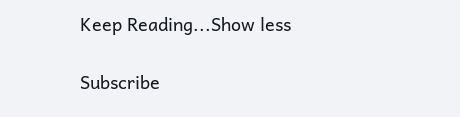Keep Reading...Show less

Subscribe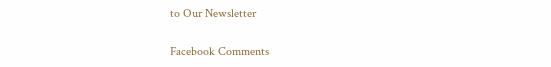to Our Newsletter

Facebook Comments